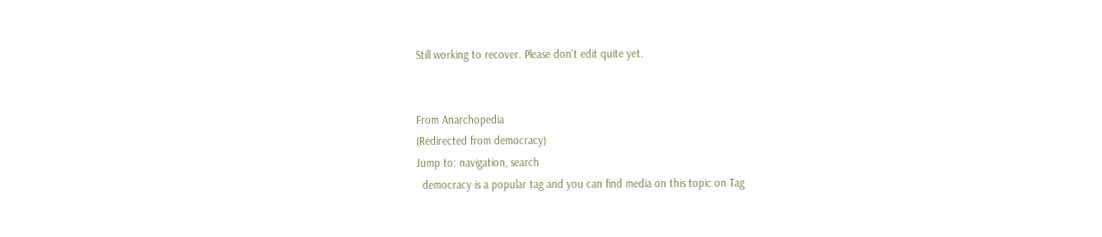Still working to recover. Please don't edit quite yet.


From Anarchopedia
(Redirected from democracy)
Jump to: navigation, search
  democracy is a popular tag and you can find media on this topic on Tag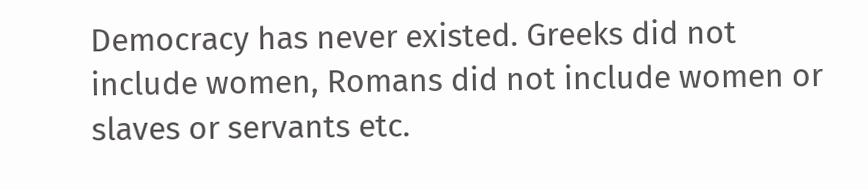Democracy has never existed. Greeks did not include women, Romans did not include women or slaves or servants etc.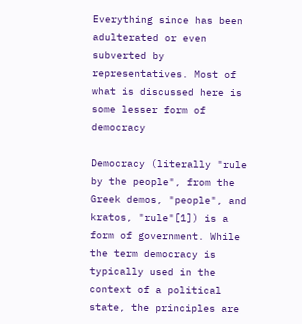Everything since has been adulterated or even subverted by representatives. Most of what is discussed here is some lesser form of democracy

Democracy (literally "rule by the people", from the Greek demos, "people", and kratos, "rule"[1]) is a form of government. While the term democracy is typically used in the context of a political state, the principles are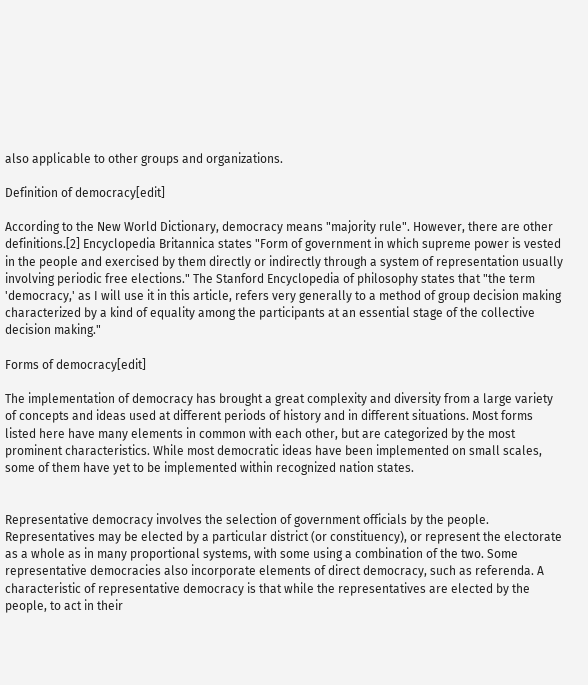also applicable to other groups and organizations.

Definition of democracy[edit]

According to the New World Dictionary, democracy means "majority rule". However, there are other definitions.[2] Encyclopedia Britannica states "Form of government in which supreme power is vested in the people and exercised by them directly or indirectly through a system of representation usually involving periodic free elections." The Stanford Encyclopedia of philosophy states that "the term 'democracy,' as I will use it in this article, refers very generally to a method of group decision making characterized by a kind of equality among the participants at an essential stage of the collective decision making."

Forms of democracy[edit]

The implementation of democracy has brought a great complexity and diversity from a large variety of concepts and ideas used at different periods of history and in different situations. Most forms listed here have many elements in common with each other, but are categorized by the most prominent characteristics. While most democratic ideas have been implemented on small scales, some of them have yet to be implemented within recognized nation states.


Representative democracy involves the selection of government officials by the people. Representatives may be elected by a particular district (or constituency), or represent the electorate as a whole as in many proportional systems, with some using a combination of the two. Some representative democracies also incorporate elements of direct democracy, such as referenda. A characteristic of representative democracy is that while the representatives are elected by the people, to act in their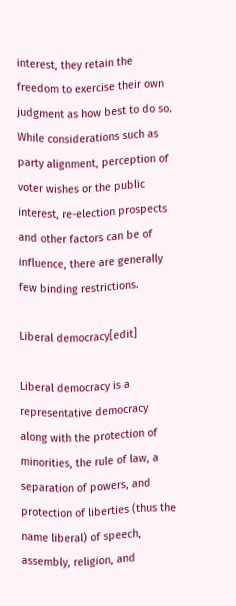interest, they retain the freedom to exercise their own judgment as how best to do so. While considerations such as party alignment, perception of voter wishes or the public interest, re-election prospects and other factors can be of influence, there are generally few binding restrictions.

Liberal democracy[edit]

Liberal democracy is a representative democracy along with the protection of minorities, the rule of law, a separation of powers, and protection of liberties (thus the name liberal) of speech, assembly, religion, and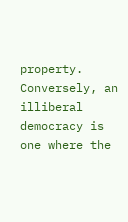property. Conversely, an illiberal democracy is one where the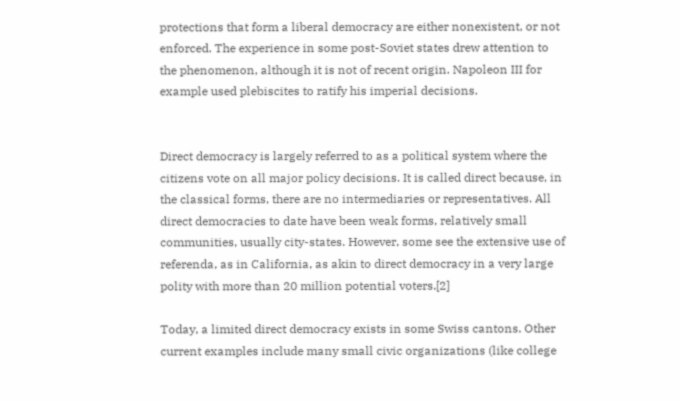protections that form a liberal democracy are either nonexistent, or not enforced. The experience in some post-Soviet states drew attention to the phenomenon, although it is not of recent origin. Napoleon III for example used plebiscites to ratify his imperial decisions.


Direct democracy is largely referred to as a political system where the citizens vote on all major policy decisions. It is called direct because, in the classical forms, there are no intermediaries or representatives. All direct democracies to date have been weak forms, relatively small communities, usually city-states. However, some see the extensive use of referenda, as in California, as akin to direct democracy in a very large polity with more than 20 million potential voters.[2]

Today, a limited direct democracy exists in some Swiss cantons. Other current examples include many small civic organizations (like college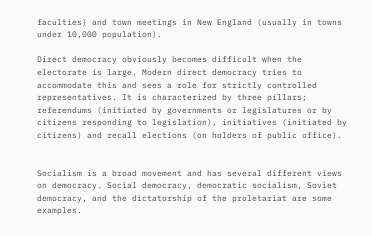faculties) and town meetings in New England (usually in towns under 10,000 population).

Direct democracy obviously becomes difficult when the electorate is large. Modern direct democracy tries to accommodate this and sees a role for strictly controlled representatives. It is characterized by three pillars; referendums (initiated by governments or legislatures or by citizens responding to legislation), initiatives (initiated by citizens) and recall elections (on holders of public office).


Socialism is a broad movement and has several different views on democracy. Social democracy, democratic socialism, Soviet democracy, and the dictatorship of the proletariat are some examples.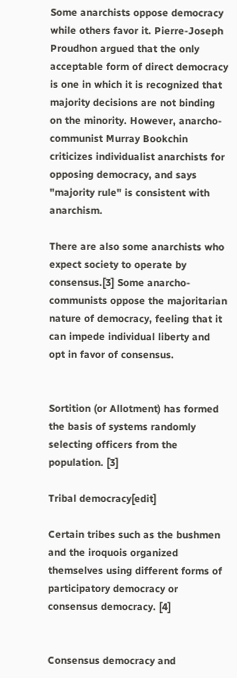Some anarchists oppose democracy while others favor it. Pierre-Joseph Proudhon argued that the only acceptable form of direct democracy is one in which it is recognized that majority decisions are not binding on the minority. However, anarcho-communist Murray Bookchin criticizes individualist anarchists for opposing democracy, and says "majority rule" is consistent with anarchism.

There are also some anarchists who expect society to operate by consensus.[3] Some anarcho-communists oppose the majoritarian nature of democracy, feeling that it can impede individual liberty and opt in favor of consensus.


Sortition (or Allotment) has formed the basis of systems randomly selecting officers from the population. [3]

Tribal democracy[edit]

Certain tribes such as the bushmen and the iroquois organized themselves using different forms of participatory democracy or consensus democracy. [4]


Consensus democracy and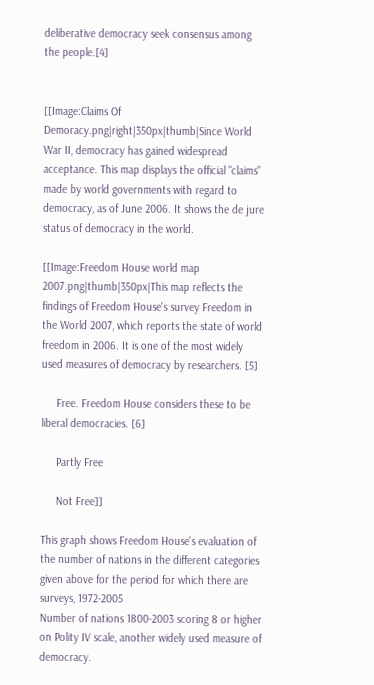deliberative democracy seek consensus among the people.[4]


[[Image:Claims Of Demoracy.png|right|350px|thumb|Since World War II, democracy has gained widespread acceptance. This map displays the official "claims" made by world governments with regard to democracy, as of June 2006. It shows the de jure status of democracy in the world.

[[Image:Freedom House world map 2007.png|thumb|350px|This map reflects the findings of Freedom House's survey Freedom in the World 2007, which reports the state of world freedom in 2006. It is one of the most widely used measures of democracy by researchers. [5]

     Free. Freedom House considers these to be liberal democracies. [6]

     Partly Free

     Not Free]]

This graph shows Freedom House's evaluation of the number of nations in the different categories given above for the period for which there are surveys, 1972-2005
Number of nations 1800-2003 scoring 8 or higher on Polity IV scale, another widely used measure of democracy.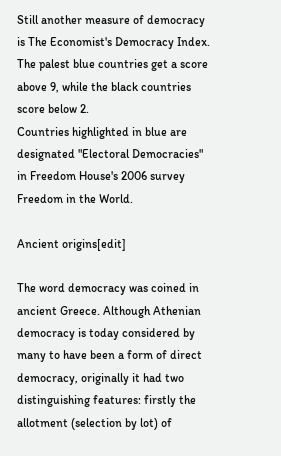Still another measure of democracy is The Economist's Democracy Index. The palest blue countries get a score above 9, while the black countries score below 2.
Countries highlighted in blue are designated "Electoral Democracies" in Freedom House's 2006 survey Freedom in the World.

Ancient origins[edit]

The word democracy was coined in ancient Greece. Although Athenian democracy is today considered by many to have been a form of direct democracy, originally it had two distinguishing features: firstly the allotment (selection by lot) of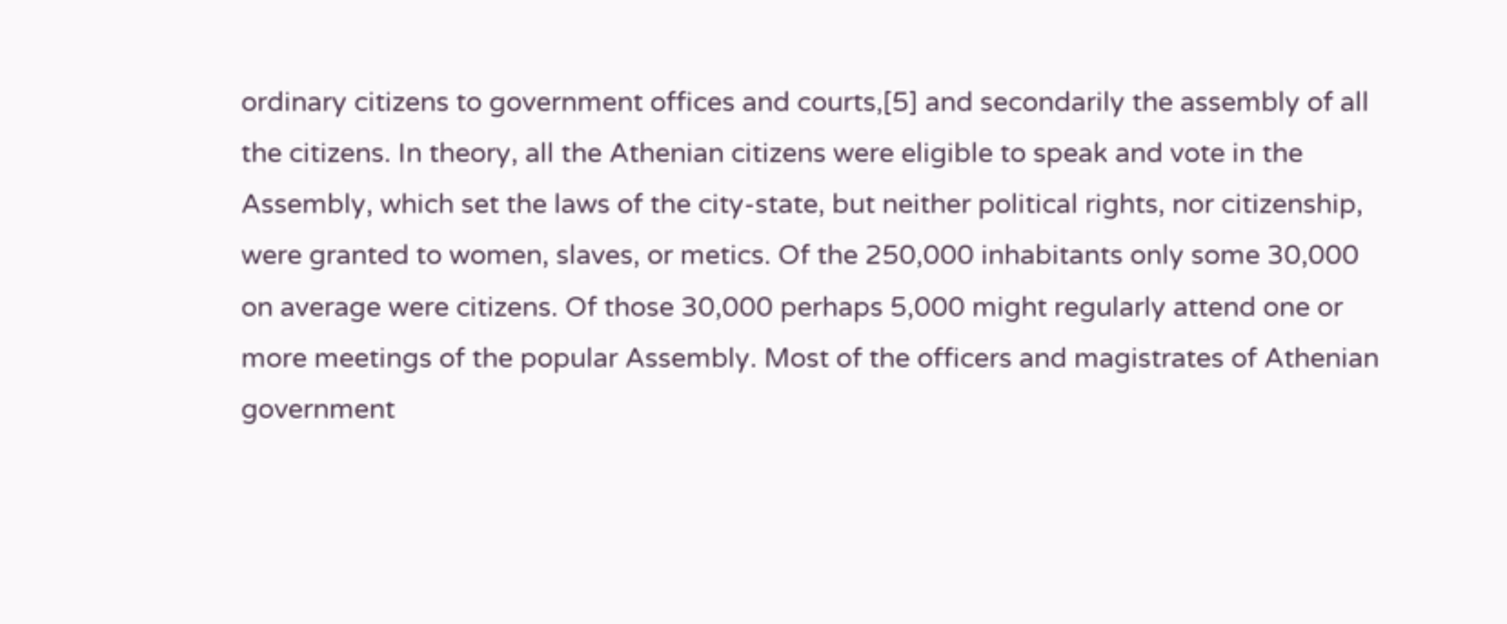ordinary citizens to government offices and courts,[5] and secondarily the assembly of all the citizens. In theory, all the Athenian citizens were eligible to speak and vote in the Assembly, which set the laws of the city-state, but neither political rights, nor citizenship, were granted to women, slaves, or metics. Of the 250,000 inhabitants only some 30,000 on average were citizens. Of those 30,000 perhaps 5,000 might regularly attend one or more meetings of the popular Assembly. Most of the officers and magistrates of Athenian government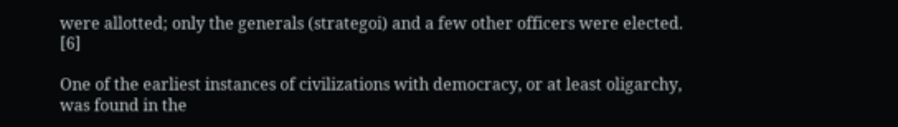were allotted; only the generals (strategoi) and a few other officers were elected. [6]

One of the earliest instances of civilizations with democracy, or at least oligarchy, was found in the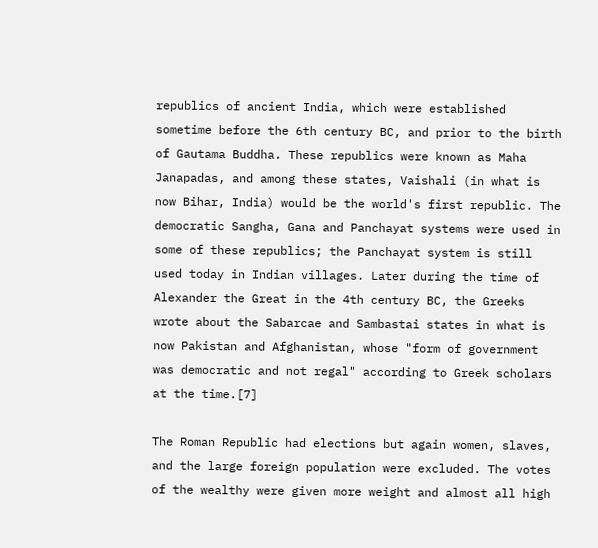republics of ancient India, which were established sometime before the 6th century BC, and prior to the birth of Gautama Buddha. These republics were known as Maha Janapadas, and among these states, Vaishali (in what is now Bihar, India) would be the world's first republic. The democratic Sangha, Gana and Panchayat systems were used in some of these republics; the Panchayat system is still used today in Indian villages. Later during the time of Alexander the Great in the 4th century BC, the Greeks wrote about the Sabarcae and Sambastai states in what is now Pakistan and Afghanistan, whose "form of government was democratic and not regal" according to Greek scholars at the time.[7]

The Roman Republic had elections but again women, slaves, and the large foreign population were excluded. The votes of the wealthy were given more weight and almost all high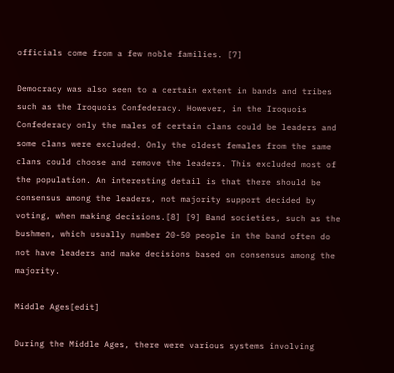officials come from a few noble families. [7]

Democracy was also seen to a certain extent in bands and tribes such as the Iroquois Confederacy. However, in the Iroquois Confederacy only the males of certain clans could be leaders and some clans were excluded. Only the oldest females from the same clans could choose and remove the leaders. This excluded most of the population. An interesting detail is that there should be consensus among the leaders, not majority support decided by voting, when making decisions.[8] [9] Band societies, such as the bushmen, which usually number 20-50 people in the band often do not have leaders and make decisions based on consensus among the majority.

Middle Ages[edit]

During the Middle Ages, there were various systems involving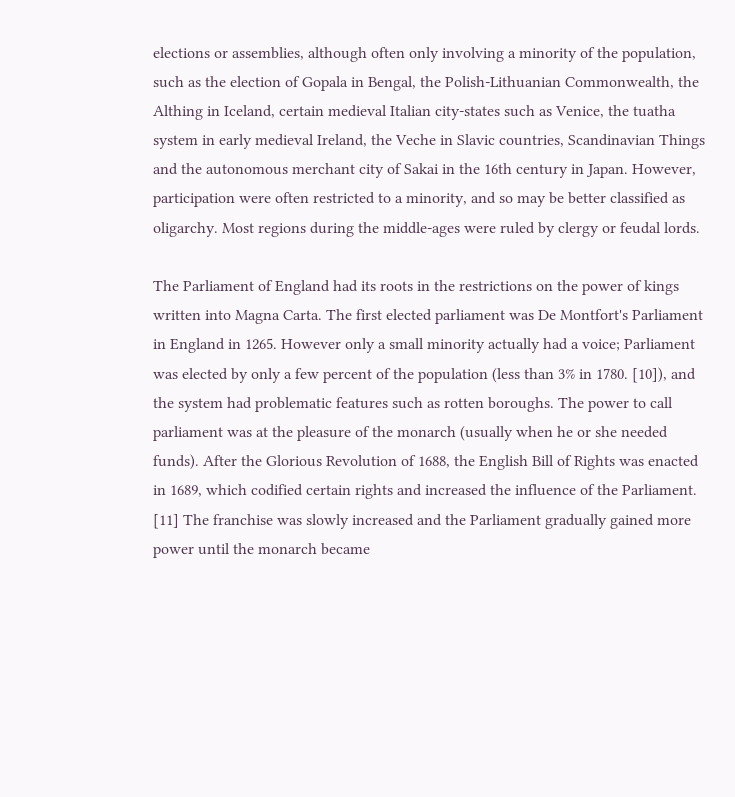elections or assemblies, although often only involving a minority of the population, such as the election of Gopala in Bengal, the Polish-Lithuanian Commonwealth, the Althing in Iceland, certain medieval Italian city-states such as Venice, the tuatha system in early medieval Ireland, the Veche in Slavic countries, Scandinavian Things and the autonomous merchant city of Sakai in the 16th century in Japan. However, participation were often restricted to a minority, and so may be better classified as oligarchy. Most regions during the middle-ages were ruled by clergy or feudal lords.

The Parliament of England had its roots in the restrictions on the power of kings written into Magna Carta. The first elected parliament was De Montfort's Parliament in England in 1265. However only a small minority actually had a voice; Parliament was elected by only a few percent of the population (less than 3% in 1780. [10]), and the system had problematic features such as rotten boroughs. The power to call parliament was at the pleasure of the monarch (usually when he or she needed funds). After the Glorious Revolution of 1688, the English Bill of Rights was enacted in 1689, which codified certain rights and increased the influence of the Parliament. [11] The franchise was slowly increased and the Parliament gradually gained more power until the monarch became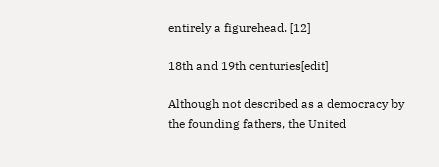entirely a figurehead. [12]

18th and 19th centuries[edit]

Although not described as a democracy by the founding fathers, the United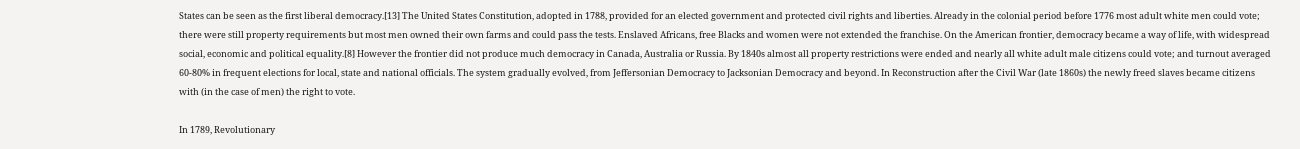States can be seen as the first liberal democracy.[13] The United States Constitution, adopted in 1788, provided for an elected government and protected civil rights and liberties. Already in the colonial period before 1776 most adult white men could vote; there were still property requirements but most men owned their own farms and could pass the tests. Enslaved Africans, free Blacks and women were not extended the franchise. On the American frontier, democracy became a way of life, with widespread social, economic and political equality.[8] However the frontier did not produce much democracy in Canada, Australia or Russia. By 1840s almost all property restrictions were ended and nearly all white adult male citizens could vote; and turnout averaged 60-80% in frequent elections for local, state and national officials. The system gradually evolved, from Jeffersonian Democracy to Jacksonian Democracy and beyond. In Reconstruction after the Civil War (late 1860s) the newly freed slaves became citizens with (in the case of men) the right to vote.

In 1789, Revolutionary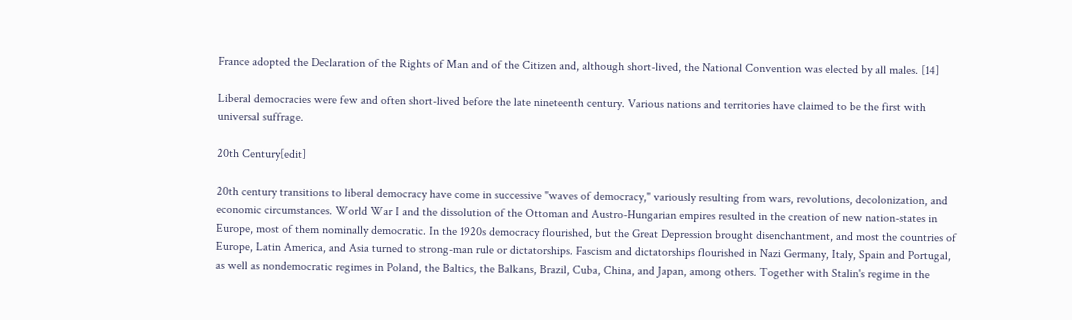France adopted the Declaration of the Rights of Man and of the Citizen and, although short-lived, the National Convention was elected by all males. [14]

Liberal democracies were few and often short-lived before the late nineteenth century. Various nations and territories have claimed to be the first with universal suffrage.

20th Century[edit]

20th century transitions to liberal democracy have come in successive "waves of democracy," variously resulting from wars, revolutions, decolonization, and economic circumstances. World War I and the dissolution of the Ottoman and Austro-Hungarian empires resulted in the creation of new nation-states in Europe, most of them nominally democratic. In the 1920s democracy flourished, but the Great Depression brought disenchantment, and most the countries of Europe, Latin America, and Asia turned to strong-man rule or dictatorships. Fascism and dictatorships flourished in Nazi Germany, Italy, Spain and Portugal, as well as nondemocratic regimes in Poland, the Baltics, the Balkans, Brazil, Cuba, China, and Japan, among others. Together with Stalin's regime in the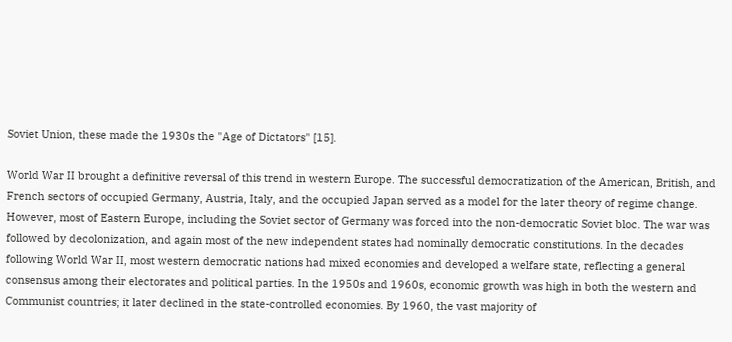Soviet Union, these made the 1930s the "Age of Dictators" [15].

World War II brought a definitive reversal of this trend in western Europe. The successful democratization of the American, British, and French sectors of occupied Germany, Austria, Italy, and the occupied Japan served as a model for the later theory of regime change. However, most of Eastern Europe, including the Soviet sector of Germany was forced into the non-democratic Soviet bloc. The war was followed by decolonization, and again most of the new independent states had nominally democratic constitutions. In the decades following World War II, most western democratic nations had mixed economies and developed a welfare state, reflecting a general consensus among their electorates and political parties. In the 1950s and 1960s, economic growth was high in both the western and Communist countries; it later declined in the state-controlled economies. By 1960, the vast majority of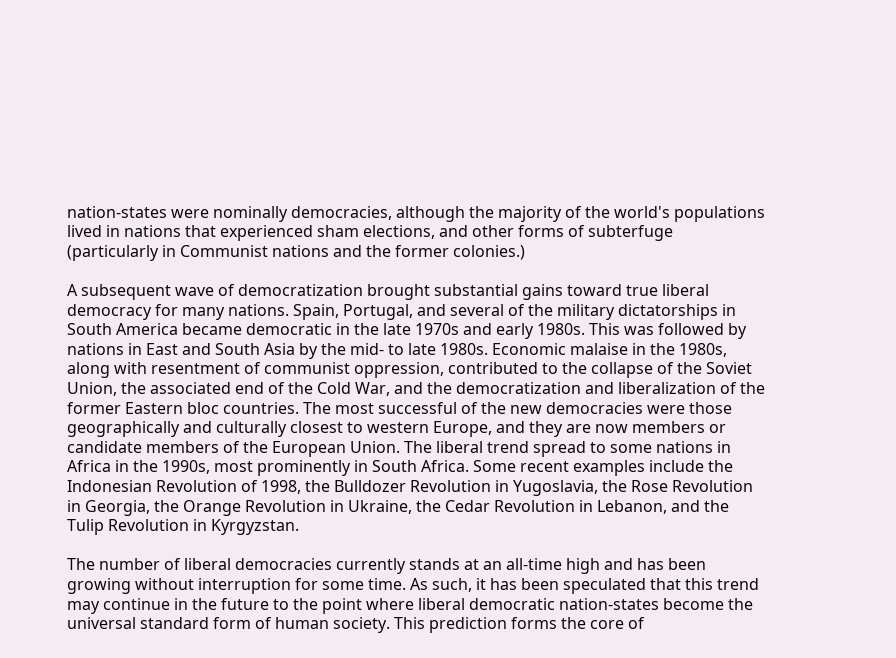nation-states were nominally democracies, although the majority of the world's populations lived in nations that experienced sham elections, and other forms of subterfuge (particularly in Communist nations and the former colonies.)

A subsequent wave of democratization brought substantial gains toward true liberal democracy for many nations. Spain, Portugal, and several of the military dictatorships in South America became democratic in the late 1970s and early 1980s. This was followed by nations in East and South Asia by the mid- to late 1980s. Economic malaise in the 1980s, along with resentment of communist oppression, contributed to the collapse of the Soviet Union, the associated end of the Cold War, and the democratization and liberalization of the former Eastern bloc countries. The most successful of the new democracies were those geographically and culturally closest to western Europe, and they are now members or candidate members of the European Union. The liberal trend spread to some nations in Africa in the 1990s, most prominently in South Africa. Some recent examples include the Indonesian Revolution of 1998, the Bulldozer Revolution in Yugoslavia, the Rose Revolution in Georgia, the Orange Revolution in Ukraine, the Cedar Revolution in Lebanon, and the Tulip Revolution in Kyrgyzstan.

The number of liberal democracies currently stands at an all-time high and has been growing without interruption for some time. As such, it has been speculated that this trend may continue in the future to the point where liberal democratic nation-states become the universal standard form of human society. This prediction forms the core of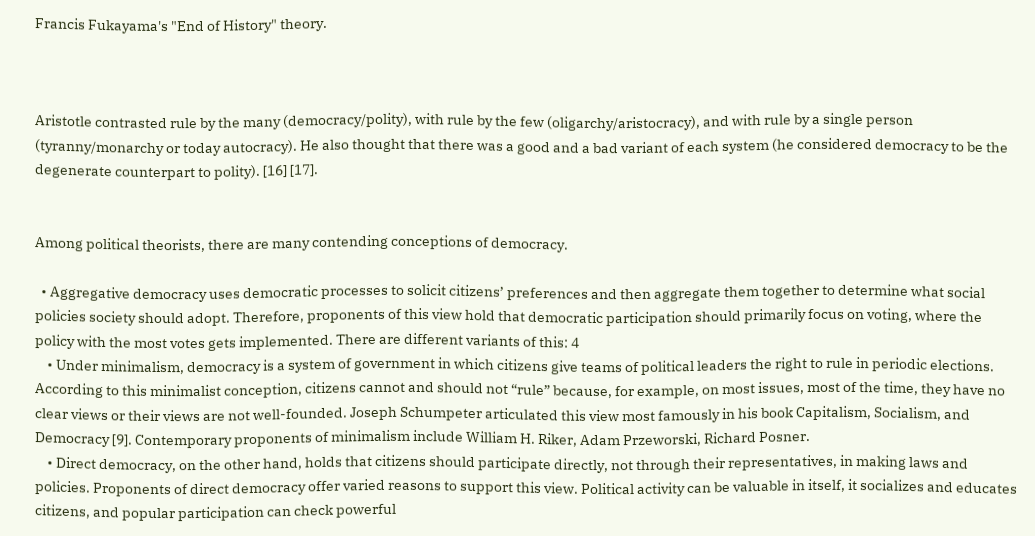Francis Fukayama's "End of History" theory.



Aristotle contrasted rule by the many (democracy/polity), with rule by the few (oligarchy/aristocracy), and with rule by a single person (tyranny/monarchy or today autocracy). He also thought that there was a good and a bad variant of each system (he considered democracy to be the degenerate counterpart to polity). [16] [17].


Among political theorists, there are many contending conceptions of democracy.

  • Aggregative democracy uses democratic processes to solicit citizens’ preferences and then aggregate them together to determine what social policies society should adopt. Therefore, proponents of this view hold that democratic participation should primarily focus on voting, where the policy with the most votes gets implemented. There are different variants of this: 4
    • Under minimalism, democracy is a system of government in which citizens give teams of political leaders the right to rule in periodic elections. According to this minimalist conception, citizens cannot and should not “rule” because, for example, on most issues, most of the time, they have no clear views or their views are not well-founded. Joseph Schumpeter articulated this view most famously in his book Capitalism, Socialism, and Democracy [9]. Contemporary proponents of minimalism include William H. Riker, Adam Przeworski, Richard Posner.
    • Direct democracy, on the other hand, holds that citizens should participate directly, not through their representatives, in making laws and policies. Proponents of direct democracy offer varied reasons to support this view. Political activity can be valuable in itself, it socializes and educates citizens, and popular participation can check powerful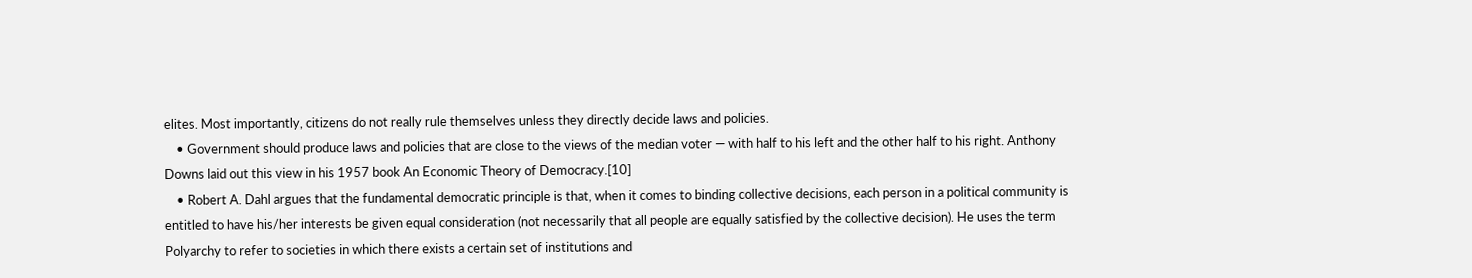elites. Most importantly, citizens do not really rule themselves unless they directly decide laws and policies.
    • Government should produce laws and policies that are close to the views of the median voter — with half to his left and the other half to his right. Anthony Downs laid out this view in his 1957 book An Economic Theory of Democracy.[10]
    • Robert A. Dahl argues that the fundamental democratic principle is that, when it comes to binding collective decisions, each person in a political community is entitled to have his/her interests be given equal consideration (not necessarily that all people are equally satisfied by the collective decision). He uses the term Polyarchy to refer to societies in which there exists a certain set of institutions and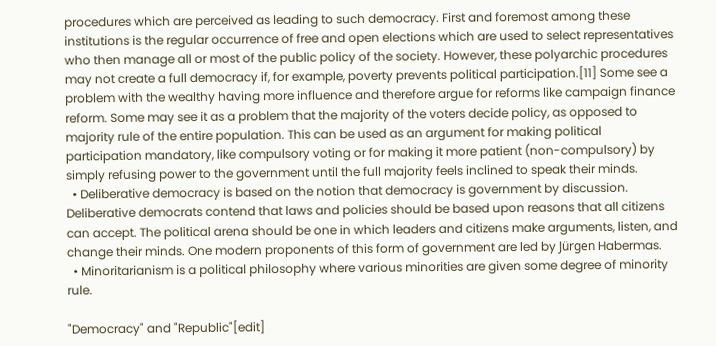procedures which are perceived as leading to such democracy. First and foremost among these institutions is the regular occurrence of free and open elections which are used to select representatives who then manage all or most of the public policy of the society. However, these polyarchic procedures may not create a full democracy if, for example, poverty prevents political participation.[11] Some see a problem with the wealthy having more influence and therefore argue for reforms like campaign finance reform. Some may see it as a problem that the majority of the voters decide policy, as opposed to majority rule of the entire population. This can be used as an argument for making political participation mandatory, like compulsory voting or for making it more patient (non-compulsory) by simply refusing power to the government until the full majority feels inclined to speak their minds.
  • Deliberative democracy is based on the notion that democracy is government by discussion. Deliberative democrats contend that laws and policies should be based upon reasons that all citizens can accept. The political arena should be one in which leaders and citizens make arguments, listen, and change their minds. One modern proponents of this form of government are led by Jürgen Habermas.
  • Minoritarianism is a political philosophy where various minorities are given some degree of minority rule.

"Democracy" and "Republic"[edit]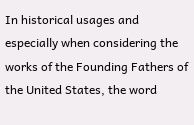In historical usages and especially when considering the works of the Founding Fathers of the United States, the word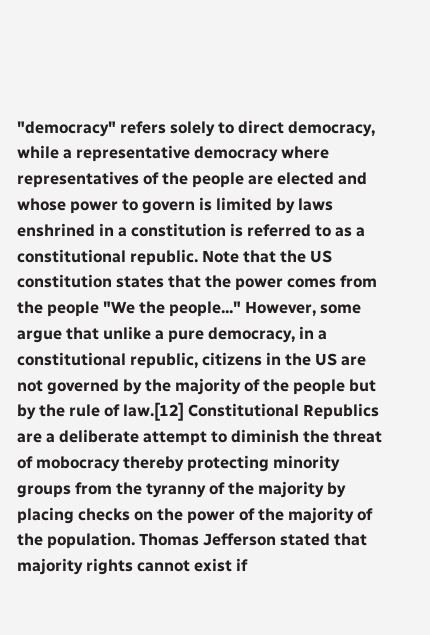"democracy" refers solely to direct democracy, while a representative democracy where representatives of the people are elected and whose power to govern is limited by laws enshrined in a constitution is referred to as a constitutional republic. Note that the US constitution states that the power comes from the people "We the people..." However, some argue that unlike a pure democracy, in a constitutional republic, citizens in the US are not governed by the majority of the people but by the rule of law.[12] Constitutional Republics are a deliberate attempt to diminish the threat of mobocracy thereby protecting minority groups from the tyranny of the majority by placing checks on the power of the majority of the population. Thomas Jefferson stated that majority rights cannot exist if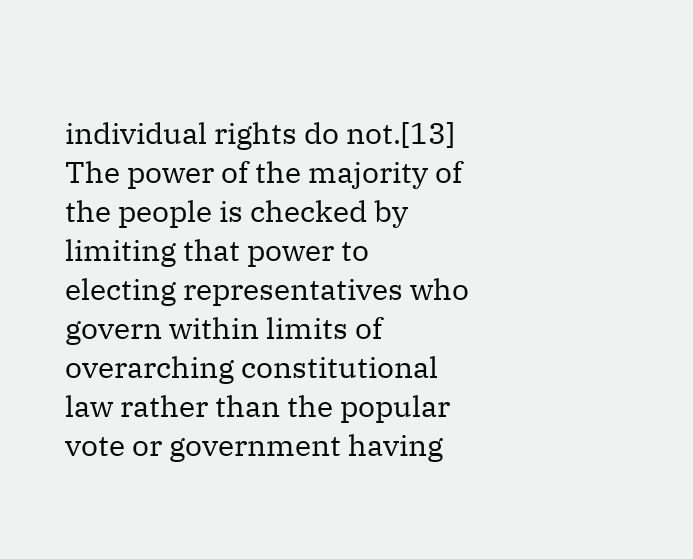individual rights do not.[13] The power of the majority of the people is checked by limiting that power to electing representatives who govern within limits of overarching constitutional law rather than the popular vote or government having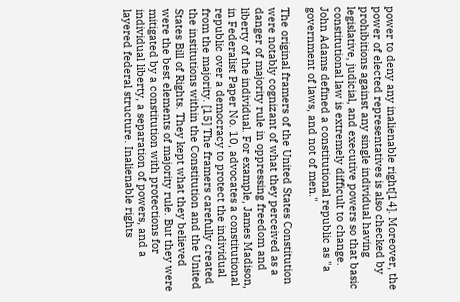power to deny any inalienable right[14]. Moreover, the power of elected representatives is also checked by prohibitions against any single individual having legislative, judicial, and executive powers so that basic constitutional law is extremely difficult to change. John Adams defined a constitutional republic as "a government of laws, and not of men."

The original framers of the United States Constitution were notably cognizant of what they perceived as a danger of majority rule in oppressing freedom and liberty of the individual. For example, James Madison, in Federalist Paper No. 10, advocates a constitutional republic over a democracy to protect the individual from the majority. [15] The framers carefully created the institutions within the Constitution and the United States Bill of Rights. They kept what they believed were the best elements of majority rule. But they were mitigated by a constitution with protections for individual liberty, a separation of powers, and a layered federal structure. Inalienable rights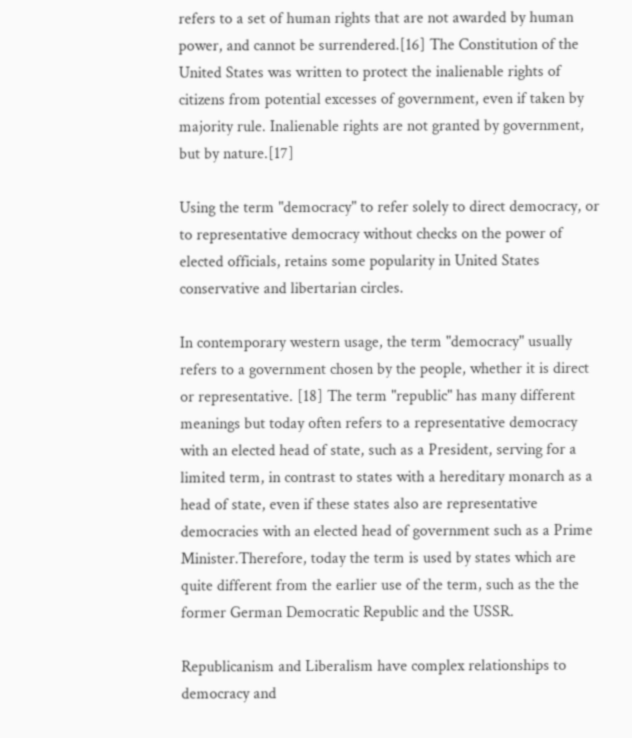refers to a set of human rights that are not awarded by human power, and cannot be surrendered.[16] The Constitution of the United States was written to protect the inalienable rights of citizens from potential excesses of government, even if taken by majority rule. Inalienable rights are not granted by government, but by nature.[17]

Using the term "democracy" to refer solely to direct democracy, or to representative democracy without checks on the power of elected officials, retains some popularity in United States conservative and libertarian circles.

In contemporary western usage, the term "democracy" usually refers to a government chosen by the people, whether it is direct or representative. [18] The term "republic" has many different meanings but today often refers to a representative democracy with an elected head of state, such as a President, serving for a limited term, in contrast to states with a hereditary monarch as a head of state, even if these states also are representative democracies with an elected head of government such as a Prime Minister.Therefore, today the term is used by states which are quite different from the earlier use of the term, such as the the former German Democratic Republic and the USSR.

Republicanism and Liberalism have complex relationships to democracy and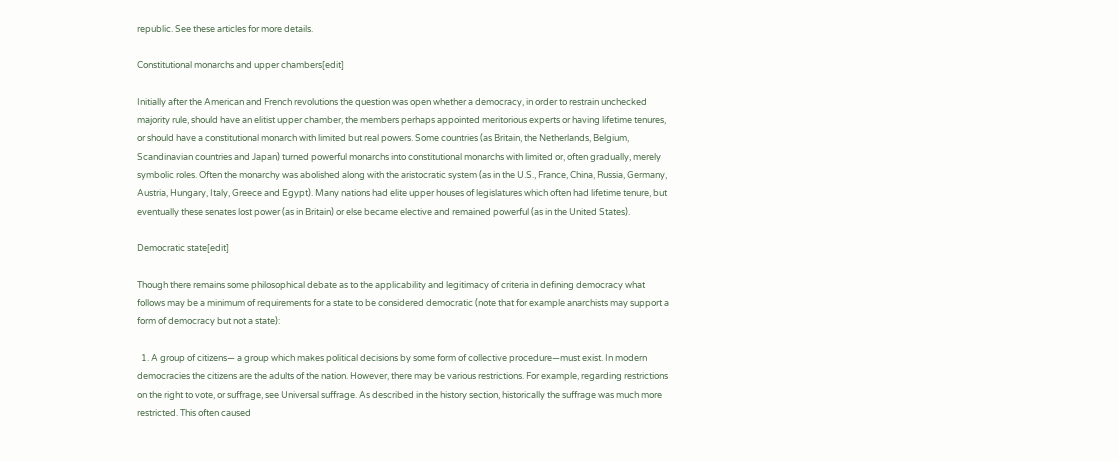republic. See these articles for more details.

Constitutional monarchs and upper chambers[edit]

Initially after the American and French revolutions the question was open whether a democracy, in order to restrain unchecked majority rule, should have an elitist upper chamber, the members perhaps appointed meritorious experts or having lifetime tenures, or should have a constitutional monarch with limited but real powers. Some countries (as Britain, the Netherlands, Belgium, Scandinavian countries and Japan) turned powerful monarchs into constitutional monarchs with limited or, often gradually, merely symbolic roles. Often the monarchy was abolished along with the aristocratic system (as in the U.S., France, China, Russia, Germany, Austria, Hungary, Italy, Greece and Egypt). Many nations had elite upper houses of legislatures which often had lifetime tenure, but eventually these senates lost power (as in Britain) or else became elective and remained powerful (as in the United States).

Democratic state[edit]

Though there remains some philosophical debate as to the applicability and legitimacy of criteria in defining democracy what follows may be a minimum of requirements for a state to be considered democratic (note that for example anarchists may support a form of democracy but not a state):

  1. A group of citizens— a group which makes political decisions by some form of collective procedure—must exist. In modern democracies the citizens are the adults of the nation. However, there may be various restrictions. For example, regarding restrictions on the right to vote, or suffrage, see Universal suffrage. As described in the history section, historically the suffrage was much more restricted. This often caused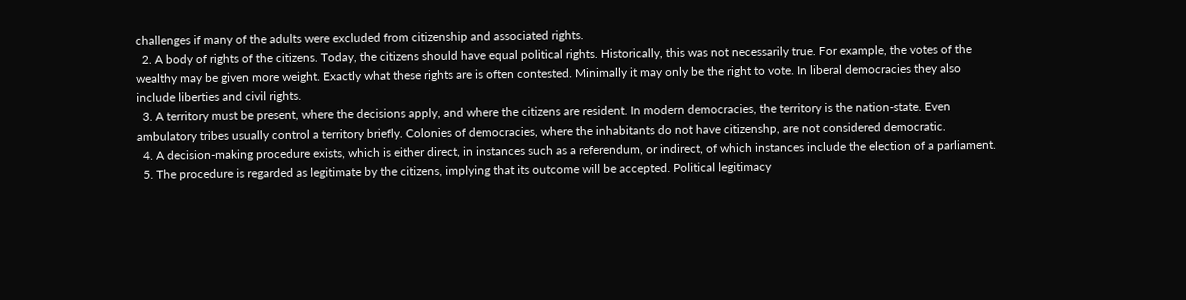challenges if many of the adults were excluded from citizenship and associated rights.
  2. A body of rights of the citizens. Today, the citizens should have equal political rights. Historically, this was not necessarily true. For example, the votes of the wealthy may be given more weight. Exactly what these rights are is often contested. Minimally it may only be the right to vote. In liberal democracies they also include liberties and civil rights.
  3. A territory must be present, where the decisions apply, and where the citizens are resident. In modern democracies, the territory is the nation-state. Even ambulatory tribes usually control a territory briefly. Colonies of democracies, where the inhabitants do not have citizenshp, are not considered democratic.
  4. A decision-making procedure exists, which is either direct, in instances such as a referendum, or indirect, of which instances include the election of a parliament.
  5. The procedure is regarded as legitimate by the citizens, implying that its outcome will be accepted. Political legitimacy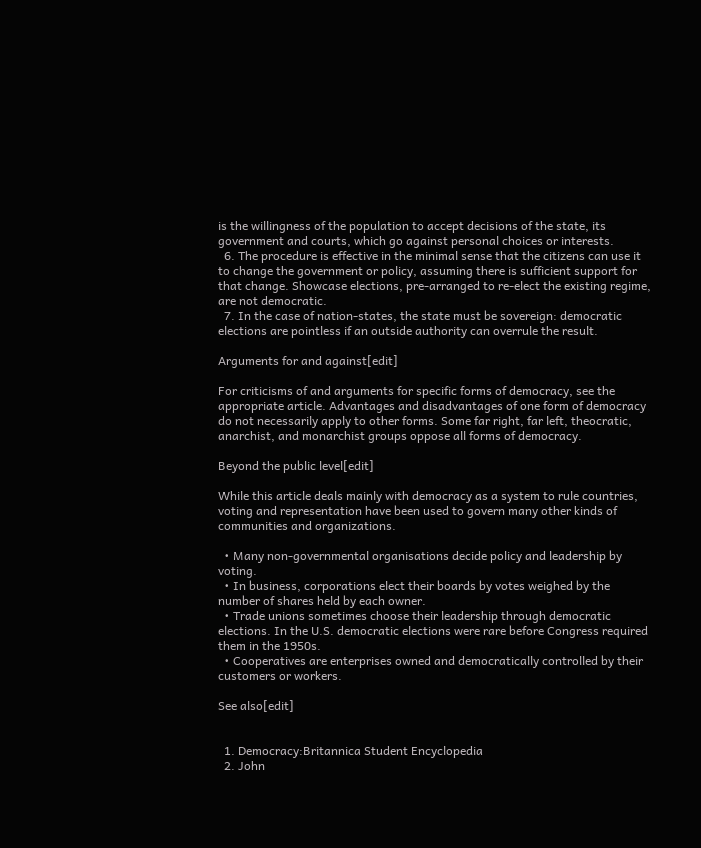is the willingness of the population to accept decisions of the state, its government and courts, which go against personal choices or interests.
  6. The procedure is effective in the minimal sense that the citizens can use it to change the government or policy, assuming there is sufficient support for that change. Showcase elections, pre-arranged to re-elect the existing regime, are not democratic.
  7. In the case of nation-states, the state must be sovereign: democratic elections are pointless if an outside authority can overrule the result.

Arguments for and against[edit]

For criticisms of and arguments for specific forms of democracy, see the appropriate article. Advantages and disadvantages of one form of democracy do not necessarily apply to other forms. Some far right, far left, theocratic, anarchist, and monarchist groups oppose all forms of democracy.

Beyond the public level[edit]

While this article deals mainly with democracy as a system to rule countries, voting and representation have been used to govern many other kinds of communities and organizations.

  • Many non-governmental organisations decide policy and leadership by voting.
  • In business, corporations elect their boards by votes weighed by the number of shares held by each owner.
  • Trade unions sometimes choose their leadership through democratic elections. In the U.S. democratic elections were rare before Congress required them in the 1950s.
  • Cooperatives are enterprises owned and democratically controlled by their customers or workers.

See also[edit]


  1. Democracy:Britannica Student Encyclopedia
  2. John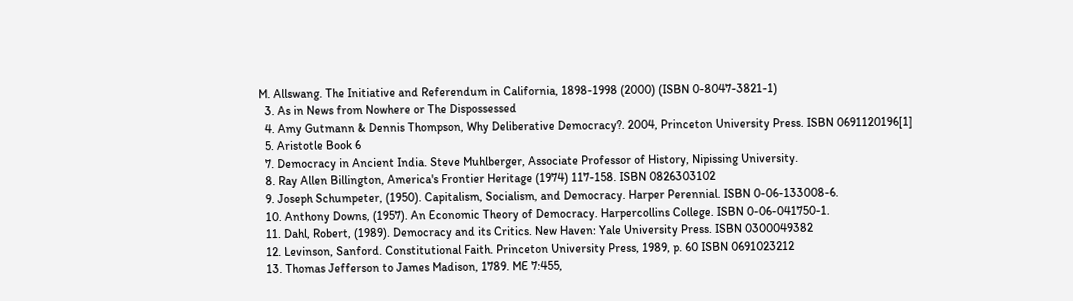M. Allswang. The Initiative and Referendum in California, 1898-1998 (2000) (ISBN 0-8047-3821-1)
  3. As in News from Nowhere or The Dispossessed
  4. Amy Gutmann & Dennis Thompson, Why Deliberative Democracy?. 2004, Princeton University Press. ISBN 0691120196[1]
  5. Aristotle Book 6
  7. Democracy in Ancient India. Steve Muhlberger, Associate Professor of History, Nipissing University.
  8. Ray Allen Billington, America's Frontier Heritage (1974) 117-158. ISBN 0826303102
  9. Joseph Schumpeter, (1950). Capitalism, Socialism, and Democracy. Harper Perennial. ISBN 0-06-133008-6.
  10. Anthony Downs, (1957). An Economic Theory of Democracy. Harpercollins College. ISBN 0-06-041750-1.
  11. Dahl, Robert, (1989). Democracy and its Critics. New Haven: Yale University Press. ISBN 0300049382
  12. Levinson, Sanford. Constitutional Faith. Princeton University Press, 1989, p. 60 ISBN 0691023212
  13. Thomas Jefferson to James Madison, 1789. ME 7:455,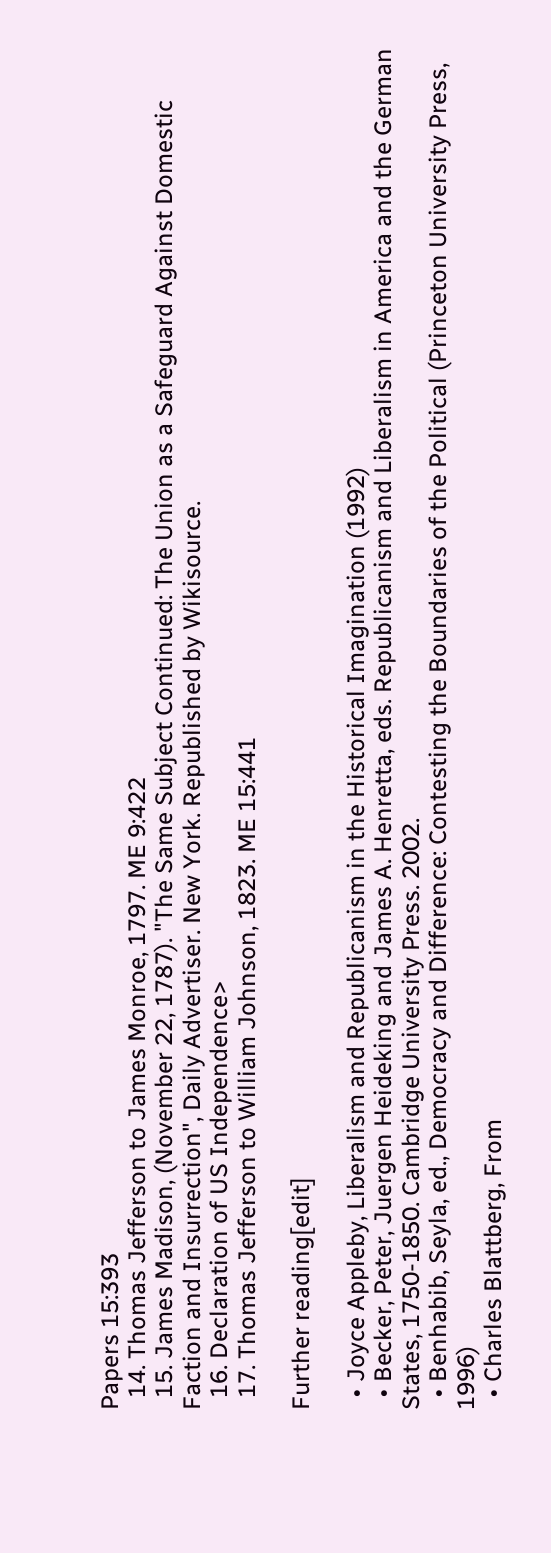Papers 15:393
  14. Thomas Jefferson to James Monroe, 1797. ME 9:422
  15. James Madison, (November 22, 1787). "The Same Subject Continued: The Union as a Safeguard Against Domestic Faction and Insurrection", Daily Advertiser. New York. Republished by Wikisource.
  16. Declaration of US Independence>
  17. Thomas Jefferson to William Johnson, 1823. ME 15:441

Further reading[edit]

  • Joyce Appleby, Liberalism and Republicanism in the Historical Imagination (1992)
  • Becker, Peter, Juergen Heideking and James A. Henretta, eds. Republicanism and Liberalism in America and the German States, 1750-1850. Cambridge University Press. 2002.
  • Benhabib, Seyla, ed., Democracy and Difference: Contesting the Boundaries of the Political (Princeton University Press, 1996)
  • Charles Blattberg, From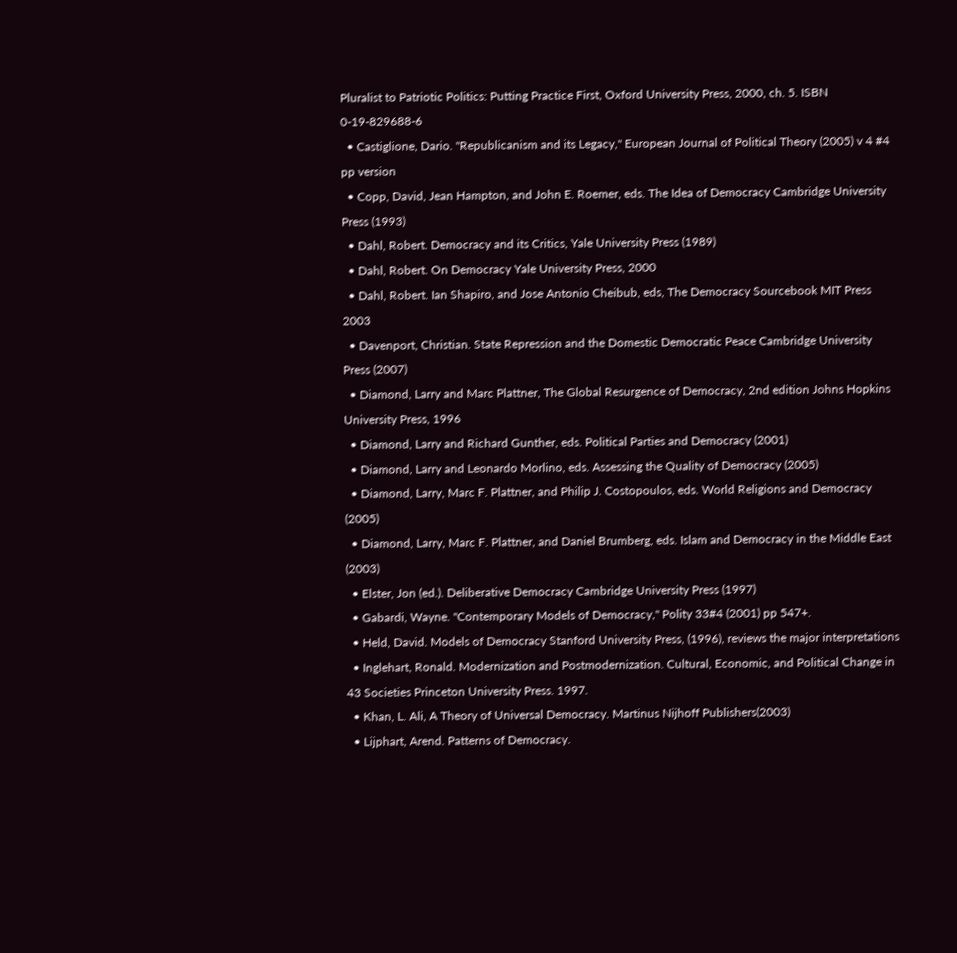Pluralist to Patriotic Politics: Putting Practice First, Oxford University Press, 2000, ch. 5. ISBN 0-19-829688-6
  • Castiglione, Dario. "Republicanism and its Legacy," European Journal of Political Theory (2005) v 4 #4 pp version
  • Copp, David, Jean Hampton, and John E. Roemer, eds. The Idea of Democracy Cambridge University Press (1993)
  • Dahl, Robert. Democracy and its Critics, Yale University Press (1989)
  • Dahl, Robert. On Democracy Yale University Press, 2000
  • Dahl, Robert. Ian Shapiro, and Jose Antonio Cheibub, eds, The Democracy Sourcebook MIT Press 2003
  • Davenport, Christian. State Repression and the Domestic Democratic Peace Cambridge University Press (2007)
  • Diamond, Larry and Marc Plattner, The Global Resurgence of Democracy, 2nd edition Johns Hopkins University Press, 1996
  • Diamond, Larry and Richard Gunther, eds. Political Parties and Democracy (2001)
  • Diamond, Larry and Leonardo Morlino, eds. Assessing the Quality of Democracy (2005)
  • Diamond, Larry, Marc F. Plattner, and Philip J. Costopoulos, eds. World Religions and Democracy (2005)
  • Diamond, Larry, Marc F. Plattner, and Daniel Brumberg, eds. Islam and Democracy in the Middle East (2003)
  • Elster, Jon (ed.). Deliberative Democracy Cambridge University Press (1997)
  • Gabardi, Wayne. "Contemporary Models of Democracy," Polity 33#4 (2001) pp 547+.
  • Held, David. Models of Democracy Stanford University Press, (1996), reviews the major interpretations
  • Inglehart, Ronald. Modernization and Postmodernization. Cultural, Economic, and Political Change in 43 Societies Princeton University Press. 1997.
  • Khan, L. Ali, A Theory of Universal Democracy. Martinus Nijhoff Publishers(2003)
  • Lijphart, Arend. Patterns of Democracy.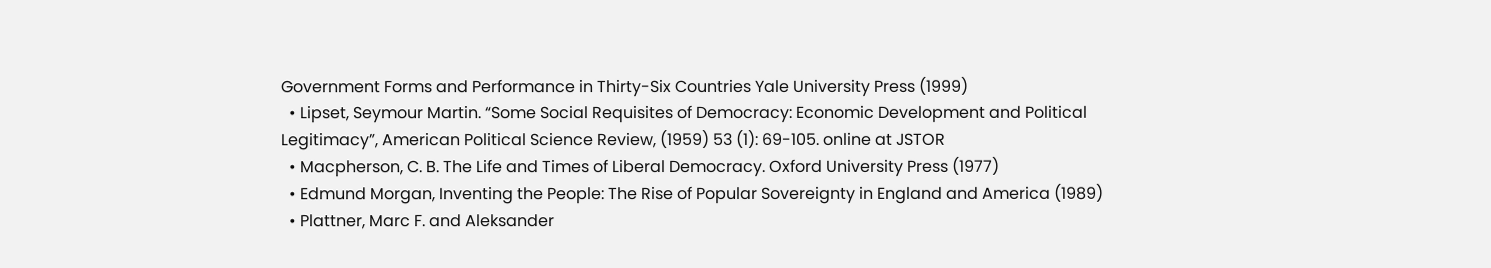Government Forms and Performance in Thirty-Six Countries Yale University Press (1999)
  • Lipset, Seymour Martin. “Some Social Requisites of Democracy: Economic Development and Political Legitimacy”, American Political Science Review, (1959) 53 (1): 69-105. online at JSTOR
  • Macpherson, C. B. The Life and Times of Liberal Democracy. Oxford University Press (1977)
  • Edmund Morgan, Inventing the People: The Rise of Popular Sovereignty in England and America (1989)
  • Plattner, Marc F. and Aleksander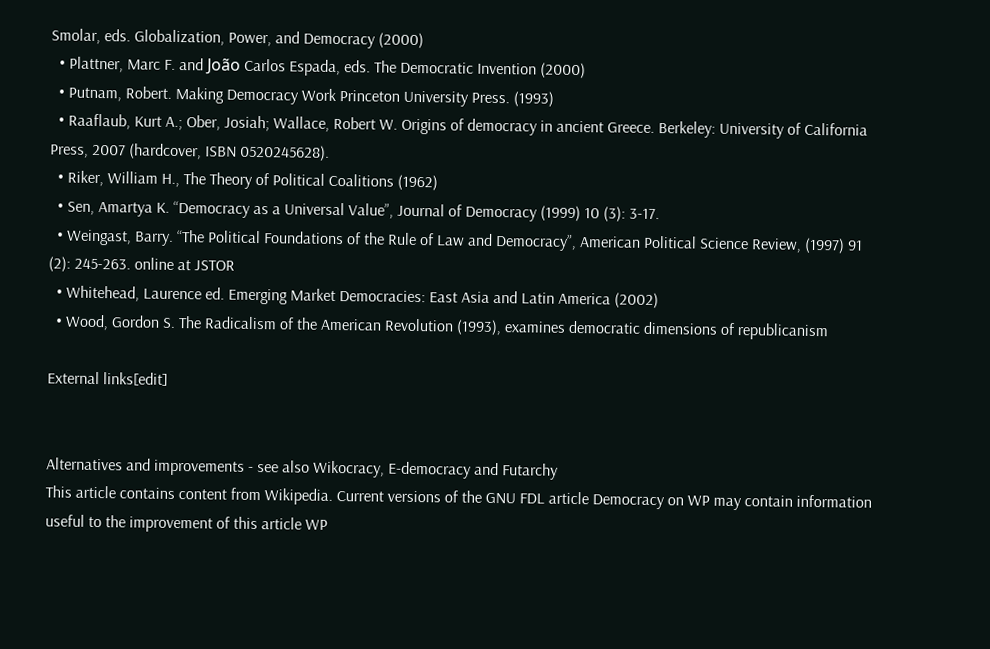Smolar, eds. Globalization, Power, and Democracy (2000)
  • Plattner, Marc F. and João Carlos Espada, eds. The Democratic Invention (2000)
  • Putnam, Robert. Making Democracy Work Princeton University Press. (1993)
  • Raaflaub, Kurt A.; Ober, Josiah; Wallace, Robert W. Origins of democracy in ancient Greece. Berkeley: University of California Press, 2007 (hardcover, ISBN 0520245628).
  • Riker, William H., The Theory of Political Coalitions (1962)
  • Sen, Amartya K. “Democracy as a Universal Value”, Journal of Democracy (1999) 10 (3): 3-17.
  • Weingast, Barry. “The Political Foundations of the Rule of Law and Democracy”, American Political Science Review, (1997) 91 (2): 245-263. online at JSTOR
  • Whitehead, Laurence ed. Emerging Market Democracies: East Asia and Latin America (2002)
  • Wood, Gordon S. The Radicalism of the American Revolution (1993), examines democratic dimensions of republicanism

External links[edit]


Alternatives and improvements - see also Wikocracy, E-democracy and Futarchy
This article contains content from Wikipedia. Current versions of the GNU FDL article Democracy on WP may contain information useful to the improvement of this article WP